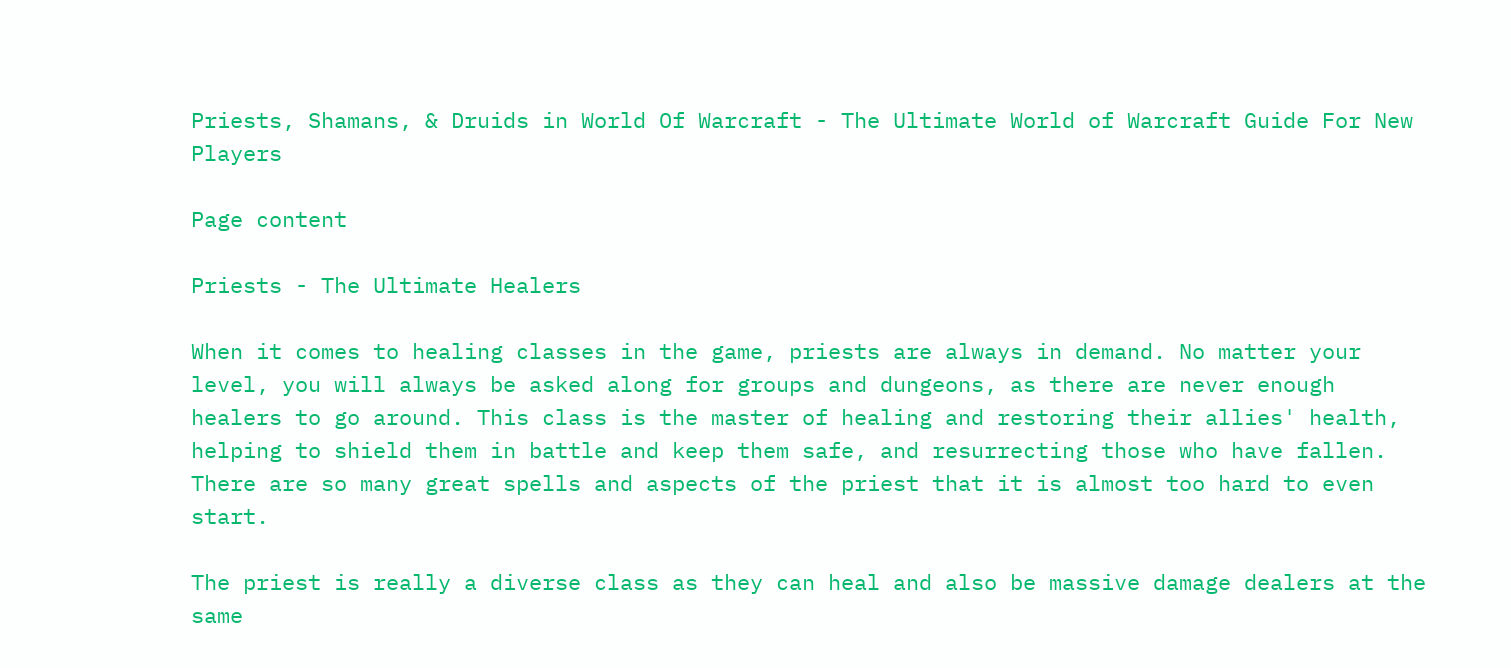Priests, Shamans, & Druids in World Of Warcraft - The Ultimate World of Warcraft Guide For New Players

Page content

Priests - The Ultimate Healers

When it comes to healing classes in the game, priests are always in demand. No matter your level, you will always be asked along for groups and dungeons, as there are never enough healers to go around. This class is the master of healing and restoring their allies' health, helping to shield them in battle and keep them safe, and resurrecting those who have fallen. There are so many great spells and aspects of the priest that it is almost too hard to even start.

The priest is really a diverse class as they can heal and also be massive damage dealers at the same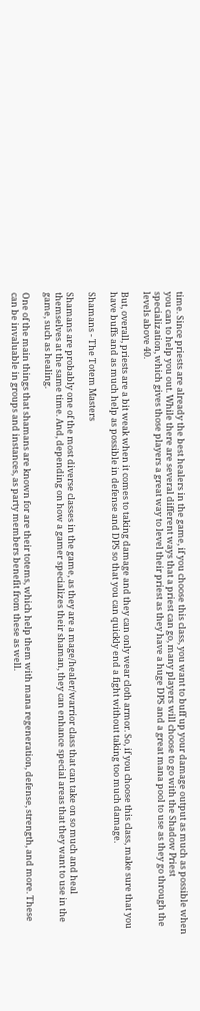time. Since priests are already the best healers in the game, if you choose this class, you want to buff up your damage output as much as possible when you can to help you out. While there are several different ways that a priest can go, many players will choose to go with the Shadow Priest specialization, which gives those players a great way to level their priest as they have a huge DPS and a great mana pool to use as they go through the levels above 40.

But, overall, priests are a bit weak when it comes to taking damage and they can only wear cloth armor. So, if you choose this class, make sure that you have buffs and as much help as possible in defense and DPS so that you can quickly end a fight without taking too much damage.

Shamans - The Totem Masters

Shamans are probably one of the most diverse classes in the game, as they are a mage/healer/warrior class that can take on so much and heal themselves at the same time. And, depending on how a gamer specializes their shaman, they can enhance special areas that they want to use in the game, such as healing.

One of the main things that shamans are known for are their totems, which help them with mana regeneration, defense, strength, and more. These can be invaluable in groups and instances, as party members benefit from these as well.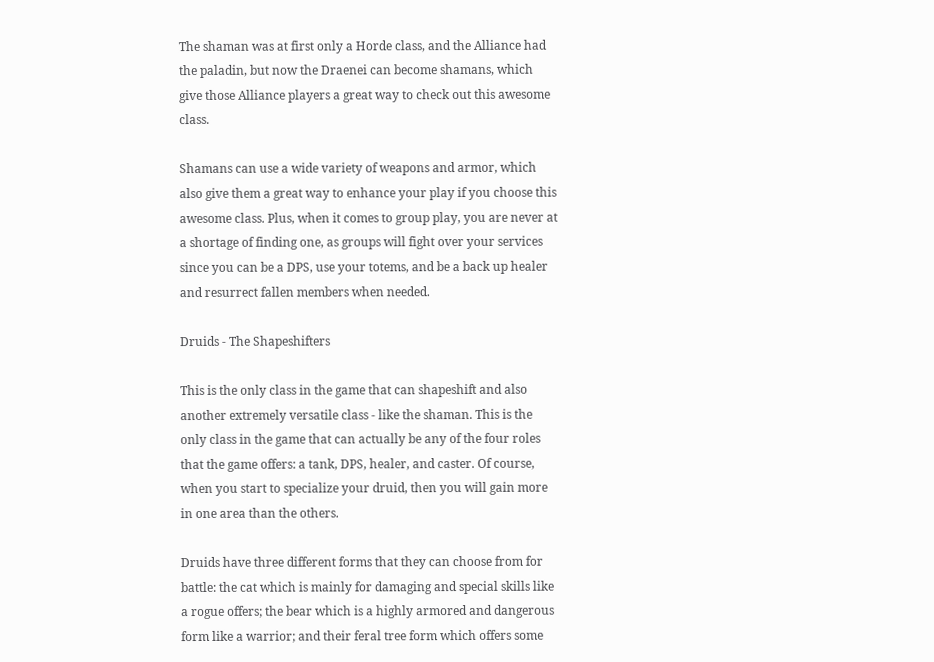The shaman was at first only a Horde class, and the Alliance had the paladin, but now the Draenei can become shamans, which give those Alliance players a great way to check out this awesome class.

Shamans can use a wide variety of weapons and armor, which also give them a great way to enhance your play if you choose this awesome class. Plus, when it comes to group play, you are never at a shortage of finding one, as groups will fight over your services since you can be a DPS, use your totems, and be a back up healer and resurrect fallen members when needed.

Druids - The Shapeshifters

This is the only class in the game that can shapeshift and also another extremely versatile class - like the shaman. This is the only class in the game that can actually be any of the four roles that the game offers: a tank, DPS, healer, and caster. Of course, when you start to specialize your druid, then you will gain more in one area than the others.

Druids have three different forms that they can choose from for battle: the cat which is mainly for damaging and special skills like a rogue offers; the bear which is a highly armored and dangerous form like a warrior; and their feral tree form which offers some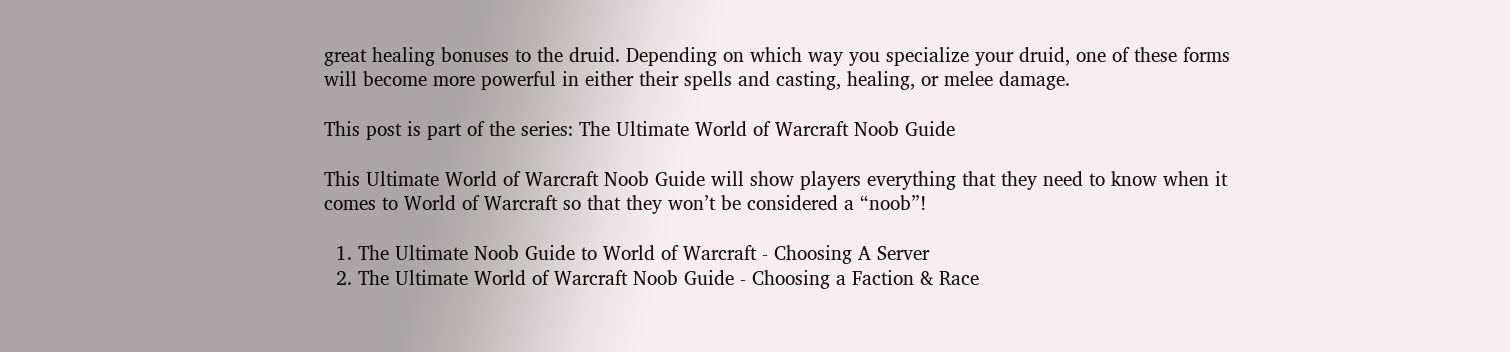great healing bonuses to the druid. Depending on which way you specialize your druid, one of these forms will become more powerful in either their spells and casting, healing, or melee damage.

This post is part of the series: The Ultimate World of Warcraft Noob Guide

This Ultimate World of Warcraft Noob Guide will show players everything that they need to know when it comes to World of Warcraft so that they won’t be considered a “noob”!

  1. The Ultimate Noob Guide to World of Warcraft - Choosing A Server
  2. The Ultimate World of Warcraft Noob Guide - Choosing a Faction & Race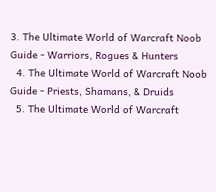3. The Ultimate World of Warcraft Noob Guide - Warriors, Rogues & Hunters
  4. The Ultimate World of Warcraft Noob Guide - Priests, Shamans, & Druids
  5. The Ultimate World of Warcraft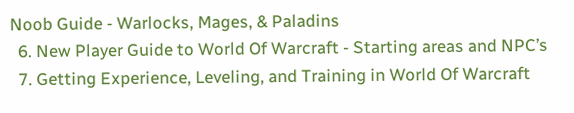Noob Guide - Warlocks, Mages, & Paladins
  6. New Player Guide to World Of Warcraft - Starting areas and NPC’s
  7. Getting Experience, Leveling, and Training in World Of Warcraft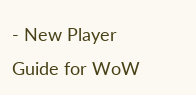- New Player Guide for WoW